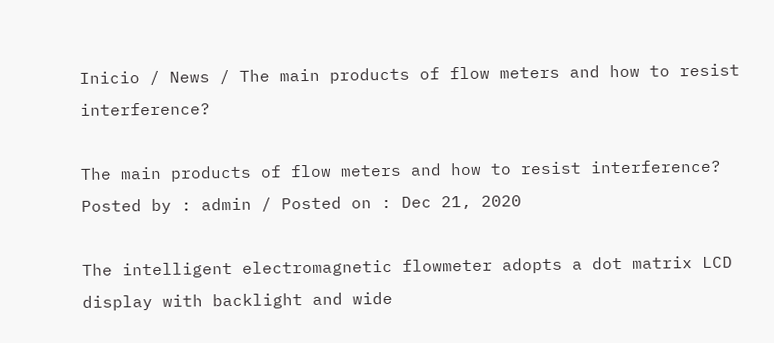Inicio / News / The main products of flow meters and how to resist interference?

The main products of flow meters and how to resist interference? Posted by : admin / Posted on : Dec 21, 2020

The intelligent electromagnetic flowmeter adopts a dot matrix LCD display with backlight and wide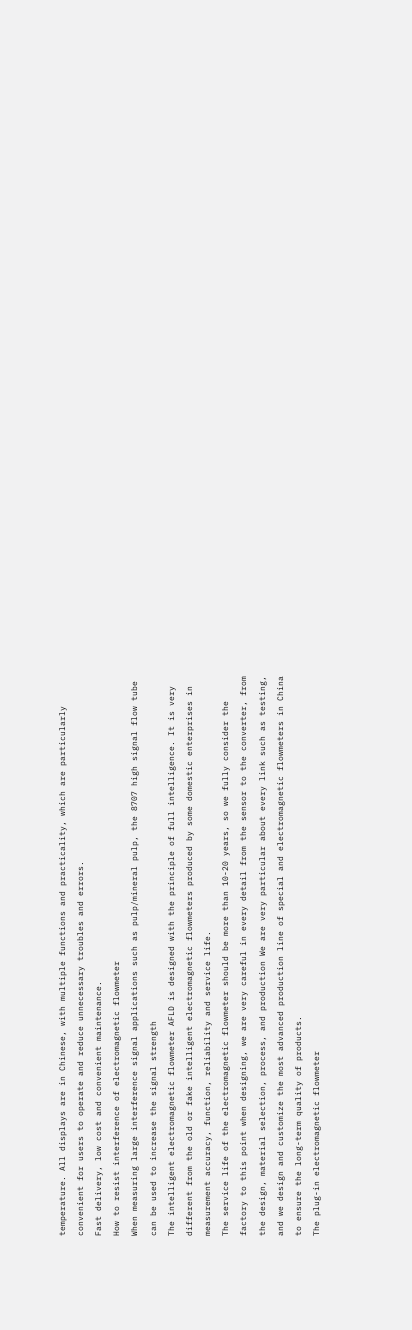temperature. All displays are in Chinese, with multiple functions and practicality, which are particularly convenient for users to operate and reduce unnecessary troubles and errors.
Fast delivery, low cost and convenient maintenance.
How to resist interference of electromagnetic flowmeter
When measuring large interference signal applications such as pulp/mineral pulp, the 8707 high signal flow tube can be used to increase the signal strength
The intelligent electromagnetic flowmeter AFLD is designed with the principle of full intelligence. It is very different from the old or fake intelligent electromagnetic flowmeters produced by some domestic enterprises in measurement accuracy, function, reliability and service life.
The service life of the electromagnetic flowmeter should be more than 10-20 years, so we fully consider the factory to this point when designing, we are very careful in every detail from the sensor to the converter, from the design, material selection, process, and production We are very particular about every link such as testing, and we design and customize the most advanced production line of special and electromagnetic flowmeters in China to ensure the long-term quality of products.
The plug-in electromagnetic flowmeter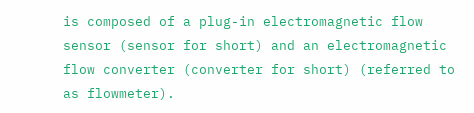is composed of a plug-in electromagnetic flow sensor (sensor for short) and an electromagnetic flow converter (converter for short) (referred to as flowmeter).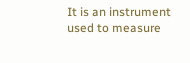It is an instrument used to measure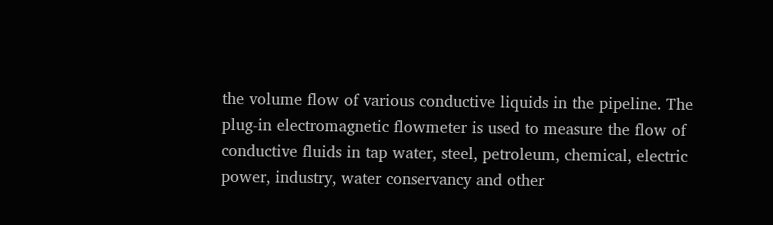the volume flow of various conductive liquids in the pipeline. The plug-in electromagnetic flowmeter is used to measure the flow of conductive fluids in tap water, steel, petroleum, chemical, electric power, industry, water conservancy and other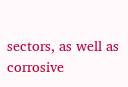sectors, as well as corrosive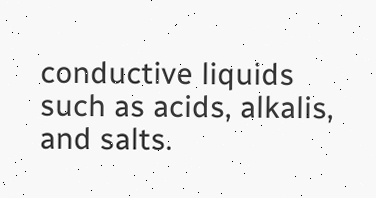conductive liquids such as acids, alkalis, and salts.